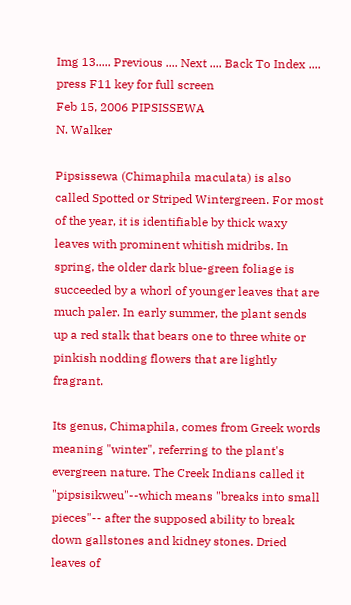Img 13..... Previous .... Next .... Back To Index .... press F11 key for full screen
Feb 15, 2006 PIPSISSEWA
N. Walker

Pipsissewa (Chimaphila maculata) is also called Spotted or Striped Wintergreen. For most of the year, it is identifiable by thick waxy leaves with prominent whitish midribs. In spring, the older dark blue-green foliage is succeeded by a whorl of younger leaves that are much paler. In early summer, the plant sends up a red stalk that bears one to three white or pinkish nodding flowers that are lightly fragrant.

Its genus, Chimaphila, comes from Greek words meaning "winter", referring to the plant's evergreen nature. The Creek Indians called it "pipsisikweu"--which means "breaks into small pieces"-- after the supposed ability to break down gallstones and kidney stones. Dried leaves of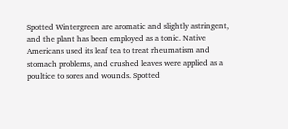Spotted Wintergreen are aromatic and slightly astringent, and the plant has been employed as a tonic. Native Americans used its leaf tea to treat rheumatism and stomach problems, and crushed leaves were applied as a poultice to sores and wounds. Spotted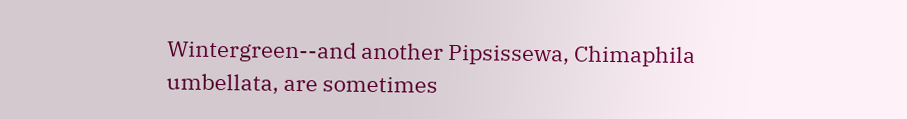Wintergreen--and another Pipsissewa, Chimaphila umbellata, are sometimes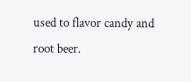used to flavor candy and root beer.